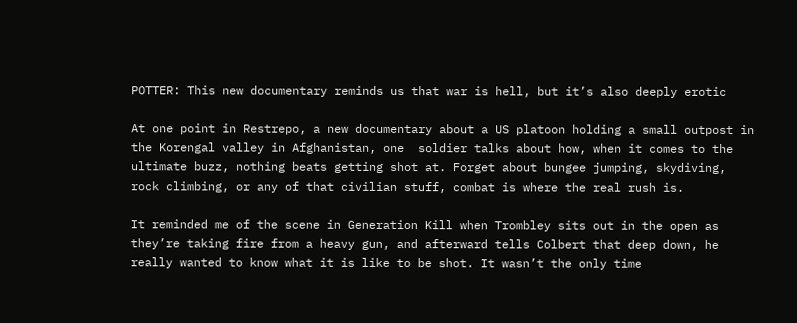POTTER: This new documentary reminds us that war is hell, but it’s also deeply erotic

At one point in Restrepo, a new documentary about a US platoon holding a small outpost in the Korengal valley in Afghanistan, one  soldier talks about how, when it comes to the ultimate buzz, nothing beats getting shot at. Forget about bungee jumping, skydiving, rock climbing, or any of that civilian stuff, combat is where the real rush is.

It reminded me of the scene in Generation Kill when Trombley sits out in the open as they’re taking fire from a heavy gun, and afterward tells Colbert that deep down, he really wanted to know what it is like to be shot. It wasn’t the only time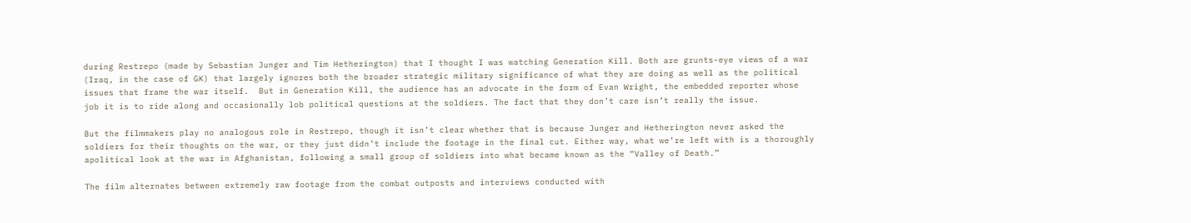during Restrepo (made by Sebastian Junger and Tim Hetherington) that I thought I was watching Generation Kill. Both are grunts-eye views of a war (Iraq, in the case of GK) that largely ignores both the broader strategic military significance of what they are doing as well as the political issues that frame the war itself.  But in Generation Kill, the audience has an advocate in the form of Evan Wright, the embedded reporter whose job it is to ride along and occasionally lob political questions at the soldiers. The fact that they don’t care isn’t really the issue.

But the filmmakers play no analogous role in Restrepo, though it isn’t clear whether that is because Junger and Hetherington never asked the soldiers for their thoughts on the war, or they just didn’t include the footage in the final cut. Either way, what we’re left with is a thoroughly apolitical look at the war in Afghanistan, following a small group of soldiers into what became known as the “Valley of Death.”

The film alternates between extremely raw footage from the combat outposts and interviews conducted with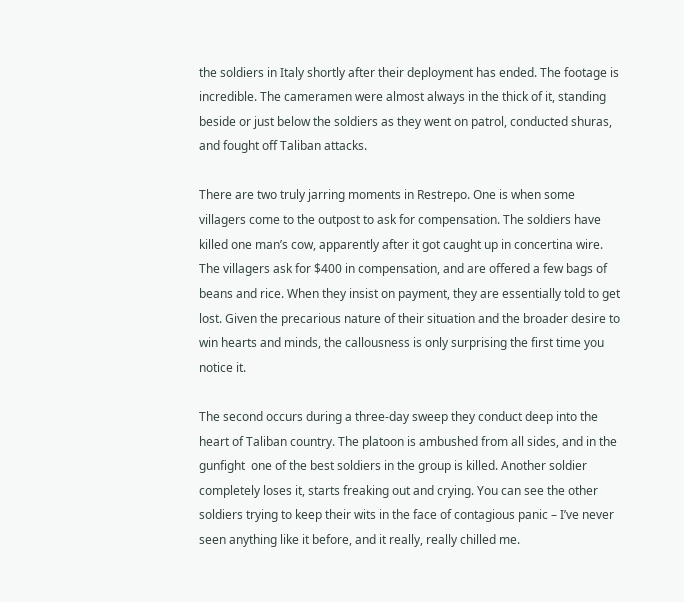the soldiers in Italy shortly after their deployment has ended. The footage is incredible. The cameramen were almost always in the thick of it, standing beside or just below the soldiers as they went on patrol, conducted shuras, and fought off Taliban attacks.

There are two truly jarring moments in Restrepo. One is when some villagers come to the outpost to ask for compensation. The soldiers have killed one man’s cow, apparently after it got caught up in concertina wire. The villagers ask for $400 in compensation, and are offered a few bags of beans and rice. When they insist on payment, they are essentially told to get lost. Given the precarious nature of their situation and the broader desire to win hearts and minds, the callousness is only surprising the first time you notice it.

The second occurs during a three-day sweep they conduct deep into the heart of Taliban country. The platoon is ambushed from all sides, and in the gunfight  one of the best soldiers in the group is killed. Another soldier completely loses it, starts freaking out and crying. You can see the other soldiers trying to keep their wits in the face of contagious panic – I’ve never seen anything like it before, and it really, really chilled me.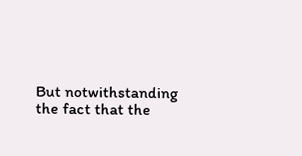But notwithstanding the fact that the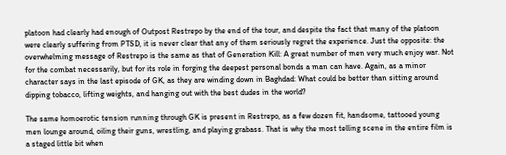platoon had clearly had enough of Outpost Restrepo by the end of the tour, and despite the fact that many of the platoon were clearly suffering from PTSD, it is never clear that any of them seriously regret the experience. Just the opposite: the overwhelming message of Restrepo is the same as that of Generation Kill: A great number of men very much enjoy war. Not for the combat necessarily, but for its role in forging the deepest personal bonds a man can have. Again, as a minor character says in the last episode of GK, as they are winding down in Baghdad: What could be better than sitting around dipping tobacco, lifting weights, and hanging out with the best dudes in the world?

The same homoerotic tension running through GK is present in Restrepo, as a few dozen fit, handsome, tattooed young men lounge around, oiling their guns, wrestling, and playing grabass. That is why the most telling scene in the entire film is a staged little bit when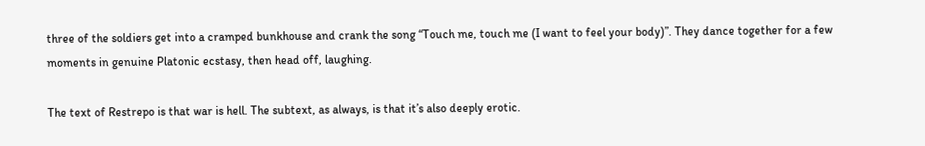three of the soldiers get into a cramped bunkhouse and crank the song “Touch me, touch me (I want to feel your body)”. They dance together for a few moments in genuine Platonic ecstasy, then head off, laughing.

The text of Restrepo is that war is hell. The subtext, as always, is that it’s also deeply erotic.